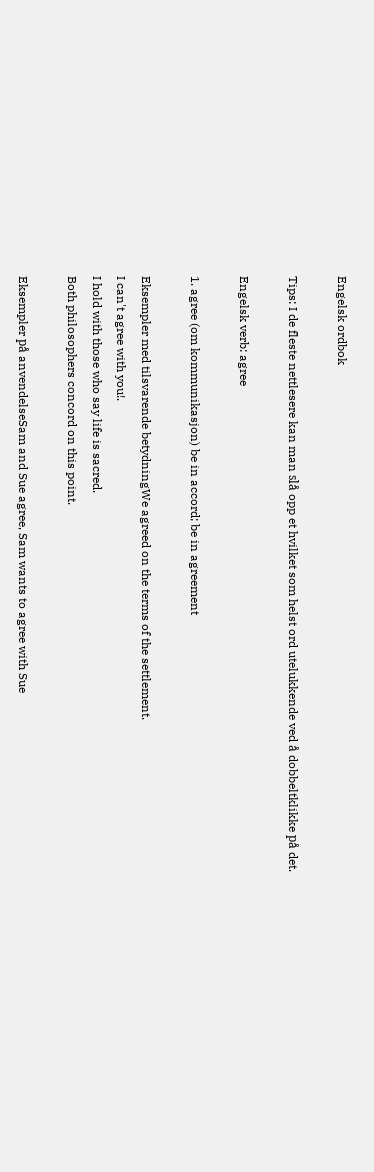Engelsk ordbok

Tips: I de fleste nettlesere kan man slå opp et hvilket som helst ord utelukkende ved å dobbeltklikke på det.

Engelsk verb: agree

1. agree (om kommunikasjon) be in accord; be in agreement

Eksempler med tilsvarende betydningWe agreed on the terms of the settlement.
I can't agree with you!.
I hold with those who say life is sacred.
Both philosophers concord on this point.

Eksempler på anvendelseSam and Sue agree, Sam wants to agree with Sue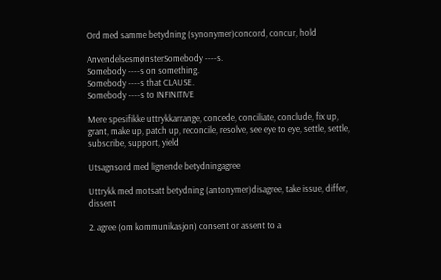Ord med samme betydning (synonymer)concord, concur, hold

AnvendelsesmønsterSomebody ----s.
Somebody ----s on something.
Somebody ----s that CLAUSE.
Somebody ----s to INFINITIVE

Mere spesifikke uttrykkarrange, concede, conciliate, conclude, fix up, grant, make up, patch up, reconcile, resolve, see eye to eye, settle, settle, subscribe, support, yield

Utsagnsord med lignende betydningagree

Uttrykk med motsatt betydning (antonymer)disagree, take issue, differ, dissent

2. agree (om kommunikasjon) consent or assent to a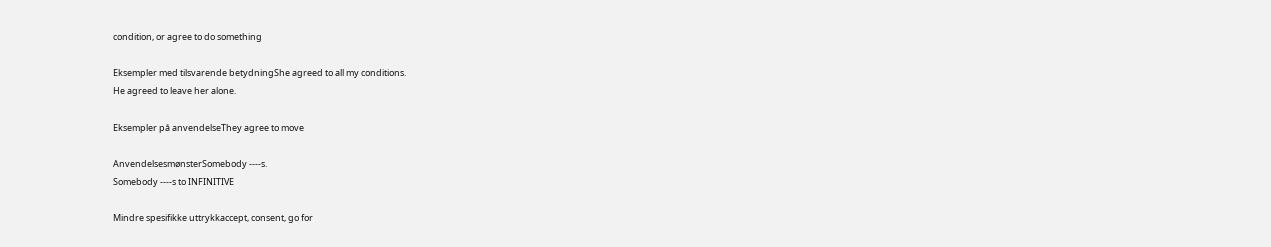condition, or agree to do something

Eksempler med tilsvarende betydningShe agreed to all my conditions.
He agreed to leave her alone.

Eksempler på anvendelseThey agree to move

AnvendelsesmønsterSomebody ----s.
Somebody ----s to INFINITIVE

Mindre spesifikke uttrykkaccept, consent, go for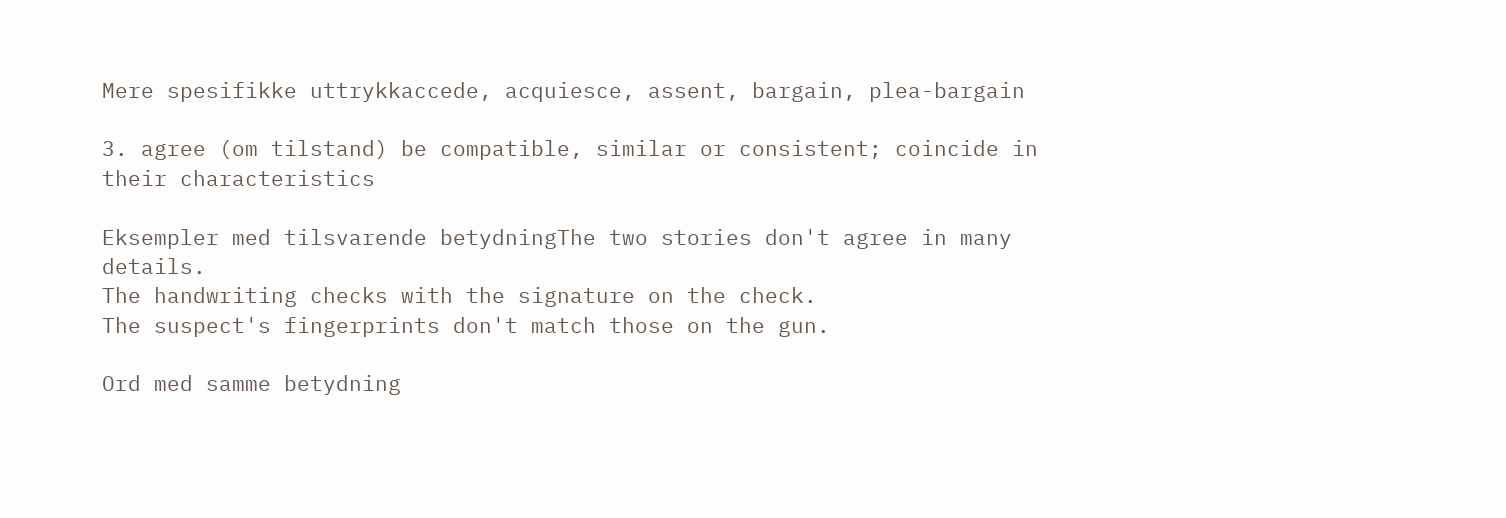Mere spesifikke uttrykkaccede, acquiesce, assent, bargain, plea-bargain

3. agree (om tilstand) be compatible, similar or consistent; coincide in their characteristics

Eksempler med tilsvarende betydningThe two stories don't agree in many details.
The handwriting checks with the signature on the check.
The suspect's fingerprints don't match those on the gun.

Ord med samme betydning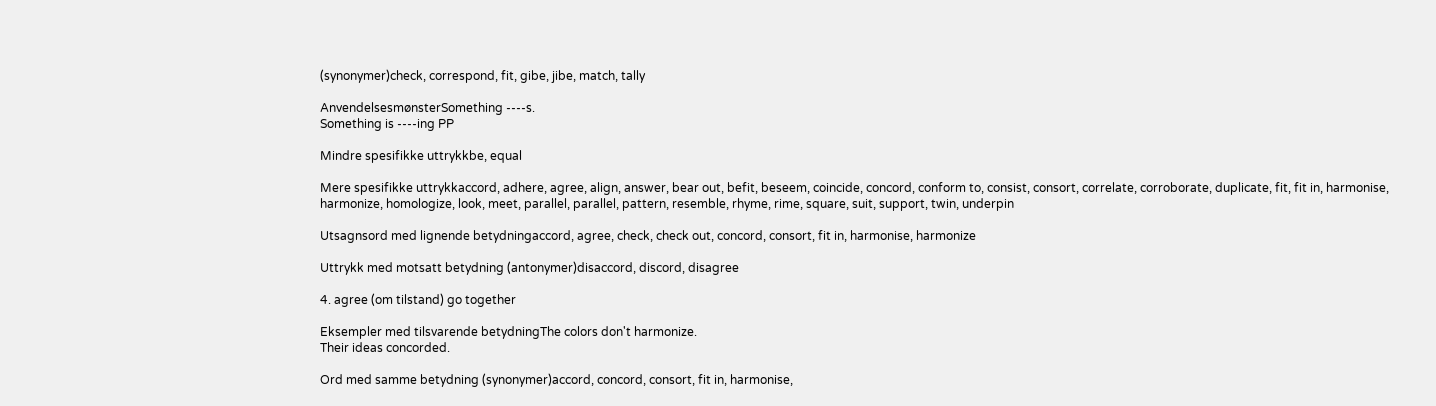(synonymer)check, correspond, fit, gibe, jibe, match, tally

AnvendelsesmønsterSomething ----s.
Something is ----ing PP

Mindre spesifikke uttrykkbe, equal

Mere spesifikke uttrykkaccord, adhere, agree, align, answer, bear out, befit, beseem, coincide, concord, conform to, consist, consort, correlate, corroborate, duplicate, fit, fit in, harmonise, harmonize, homologize, look, meet, parallel, parallel, pattern, resemble, rhyme, rime, square, suit, support, twin, underpin

Utsagnsord med lignende betydningaccord, agree, check, check out, concord, consort, fit in, harmonise, harmonize

Uttrykk med motsatt betydning (antonymer)disaccord, discord, disagree

4. agree (om tilstand) go together

Eksempler med tilsvarende betydningThe colors don't harmonize.
Their ideas concorded.

Ord med samme betydning (synonymer)accord, concord, consort, fit in, harmonise,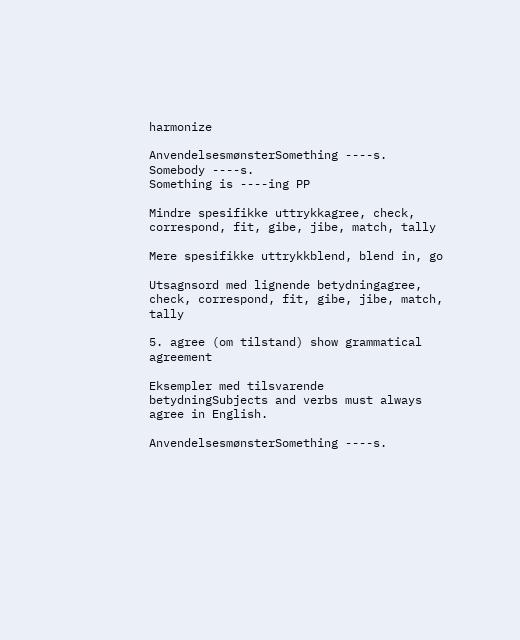harmonize

AnvendelsesmønsterSomething ----s.
Somebody ----s.
Something is ----ing PP

Mindre spesifikke uttrykkagree, check, correspond, fit, gibe, jibe, match, tally

Mere spesifikke uttrykkblend, blend in, go

Utsagnsord med lignende betydningagree, check, correspond, fit, gibe, jibe, match, tally

5. agree (om tilstand) show grammatical agreement

Eksempler med tilsvarende betydningSubjects and verbs must always agree in English.

AnvendelsesmønsterSomething ----s.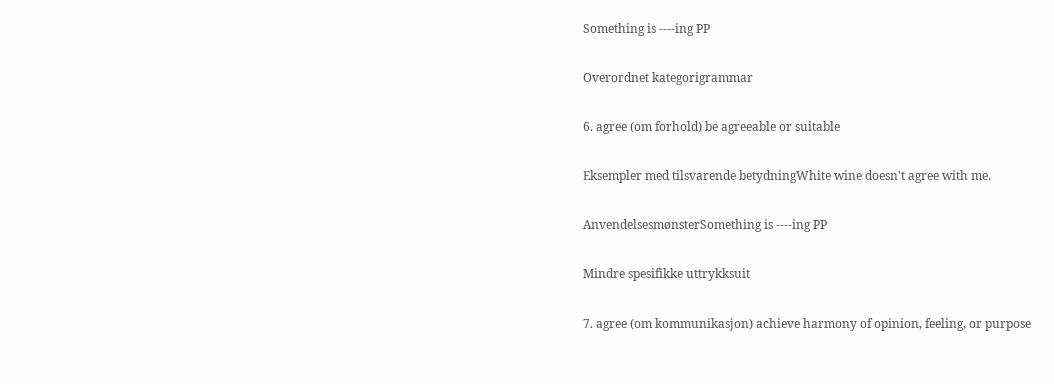Something is ----ing PP

Overordnet kategorigrammar

6. agree (om forhold) be agreeable or suitable

Eksempler med tilsvarende betydningWhite wine doesn't agree with me.

AnvendelsesmønsterSomething is ----ing PP

Mindre spesifikke uttrykksuit

7. agree (om kommunikasjon) achieve harmony of opinion, feeling, or purpose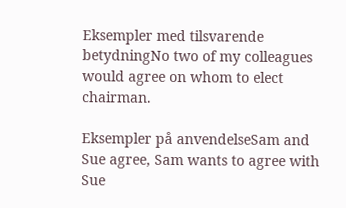Eksempler med tilsvarende betydningNo two of my colleagues would agree on whom to elect chairman.

Eksempler på anvendelseSam and Sue agree, Sam wants to agree with Sue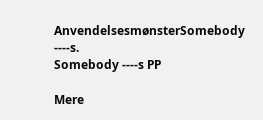AnvendelsesmønsterSomebody ----s.
Somebody ----s PP

Mere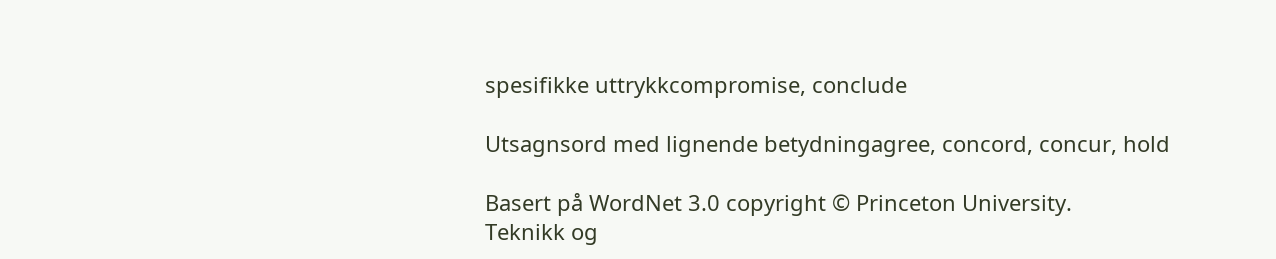spesifikke uttrykkcompromise, conclude

Utsagnsord med lignende betydningagree, concord, concur, hold

Basert på WordNet 3.0 copyright © Princeton University.
Teknikk og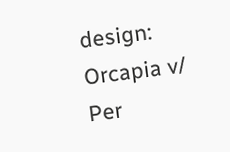design: Orcapia v/ Per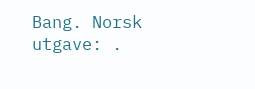Bang. Norsk utgave: .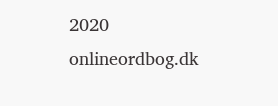2020 onlineordbog.dk